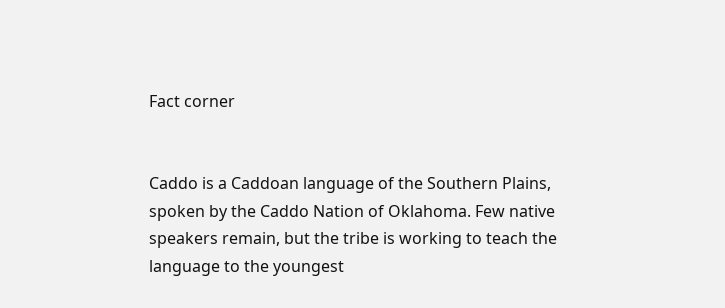Fact corner


Caddo is a Caddoan language of the Southern Plains, spoken by the Caddo Nation of Oklahoma. Few native speakers remain, but the tribe is working to teach the language to the youngest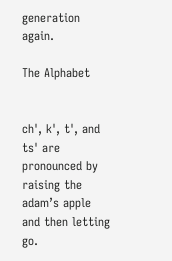generation again.

The Alphabet


ch', k', t', and ts' are pronounced by raising the adam’s apple and then letting go.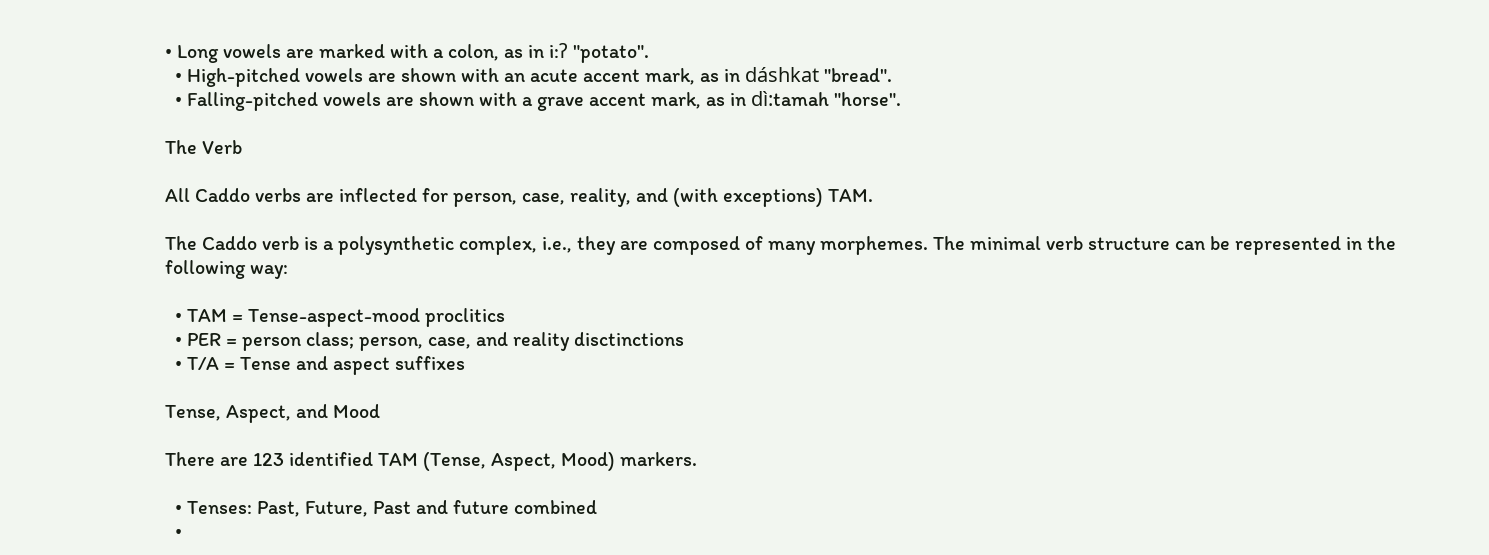• Long vowels are marked with a colon, as in i:ʔ "potato".
  • High-pitched vowels are shown with an acute accent mark, as in dáshkat "bread".
  • Falling-pitched vowels are shown with a grave accent mark, as in dì:tamah "horse".

The Verb

All Caddo verbs are inflected for person, case, reality, and (with exceptions) TAM.

The Caddo verb is a polysynthetic complex, i.e., they are composed of many morphemes. The minimal verb structure can be represented in the following way:

  • TAM = Tense-aspect-mood proclitics
  • PER = person class; person, case, and reality disctinctions
  • T/A = Tense and aspect suffixes

Tense, Aspect, and Mood

There are 123 identified TAM (Tense, Aspect, Mood) markers.

  • Tenses: Past, Future, Past and future combined
  •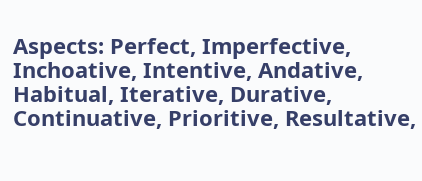Aspects: Perfect, Imperfective, Inchoative, Intentive, Andative, Habitual, Iterative, Durative, Continuative, Prioritive, Resultative,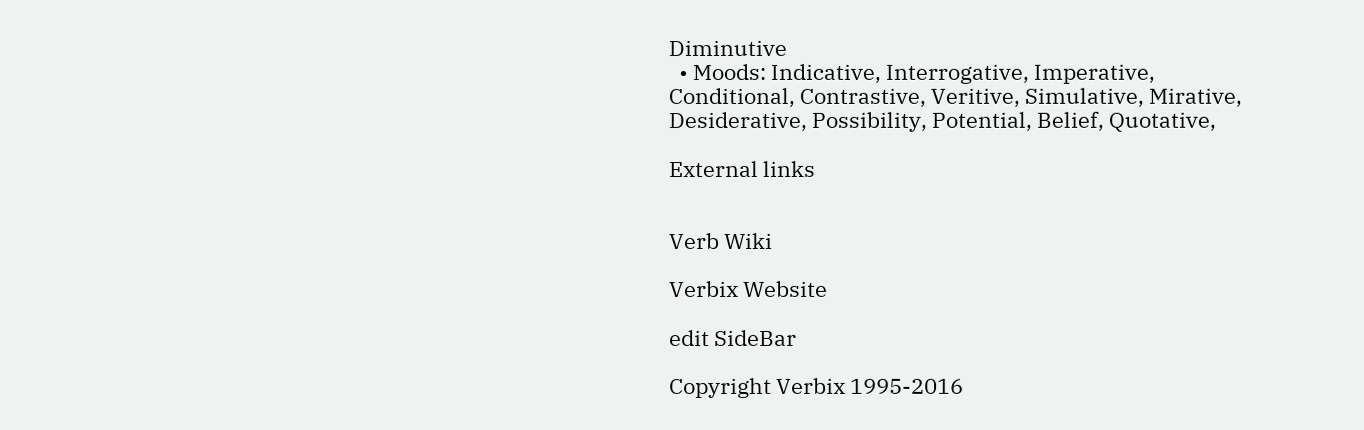Diminutive
  • Moods: Indicative, Interrogative, Imperative, Conditional, Contrastive, Veritive, Simulative, Mirative, Desiderative, Possibility, Potential, Belief, Quotative,

External links


Verb Wiki

Verbix Website

edit SideBar

Copyright Verbix 1995-2016